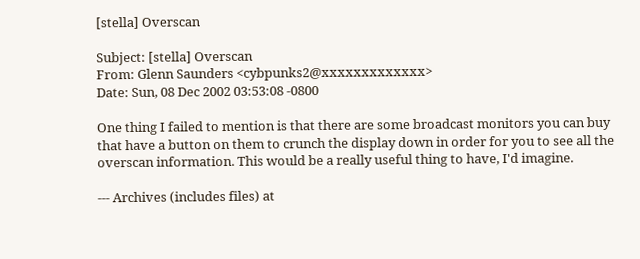[stella] Overscan

Subject: [stella] Overscan
From: Glenn Saunders <cybpunks2@xxxxxxxxxxxxx>
Date: Sun, 08 Dec 2002 03:53:08 -0800

One thing I failed to mention is that there are some broadcast monitors you can buy that have a button on them to crunch the display down in order for you to see all the overscan information. This would be a really useful thing to have, I'd imagine.

--- Archives (includes files) at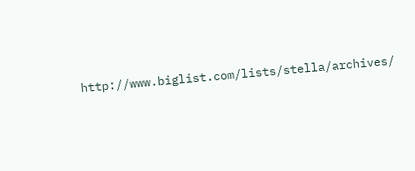http://www.biglist.com/lists/stella/archives/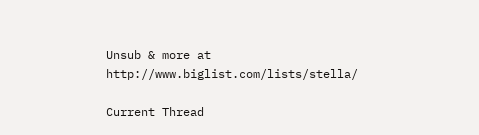Unsub & more at http://www.biglist.com/lists/stella/

Current Thread